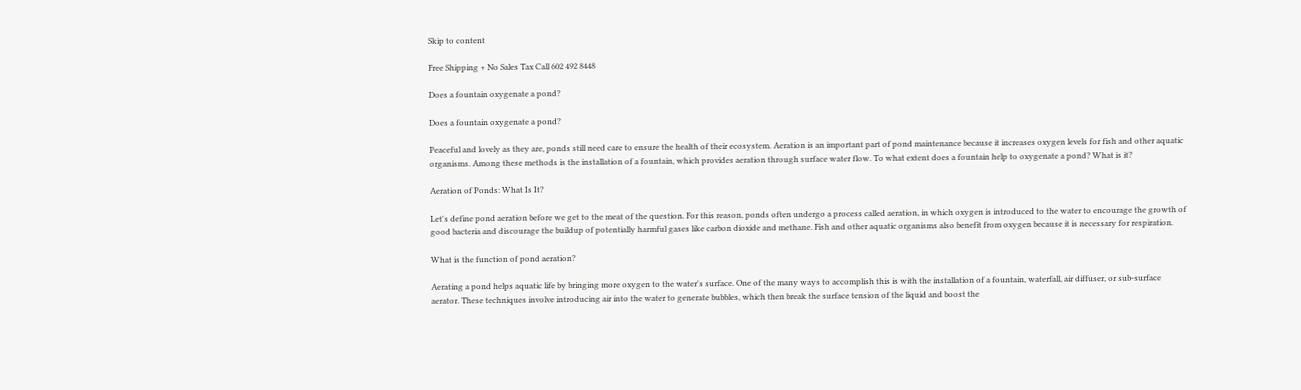Skip to content

Free Shipping + No Sales Tax Call 602 492 8448

Does a fountain oxygenate a pond?

Does a fountain oxygenate a pond?

Peaceful and lovely as they are, ponds still need care to ensure the health of their ecosystem. Aeration is an important part of pond maintenance because it increases oxygen levels for fish and other aquatic organisms. Among these methods is the installation of a fountain, which provides aeration through surface water flow. To what extent does a fountain help to oxygenate a pond? What is it?

Aeration of Ponds: What Is It?

Let's define pond aeration before we get to the meat of the question. For this reason, ponds often undergo a process called aeration, in which oxygen is introduced to the water to encourage the growth of good bacteria and discourage the buildup of potentially harmful gases like carbon dioxide and methane. Fish and other aquatic organisms also benefit from oxygen because it is necessary for respiration.

What is the function of pond aeration?

Aerating a pond helps aquatic life by bringing more oxygen to the water's surface. One of the many ways to accomplish this is with the installation of a fountain, waterfall, air diffuser, or sub-surface aerator. These techniques involve introducing air into the water to generate bubbles, which then break the surface tension of the liquid and boost the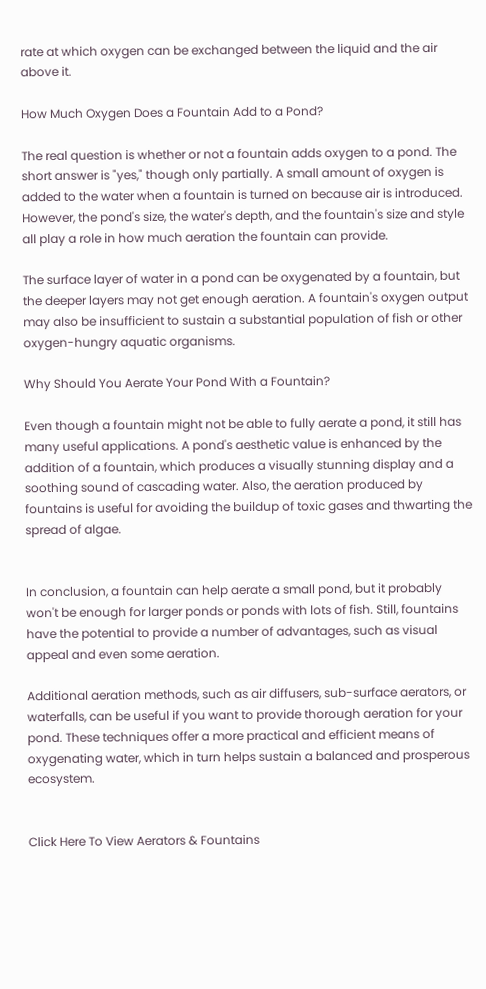rate at which oxygen can be exchanged between the liquid and the air above it.

How Much Oxygen Does a Fountain Add to a Pond?

The real question is whether or not a fountain adds oxygen to a pond. The short answer is "yes," though only partially. A small amount of oxygen is added to the water when a fountain is turned on because air is introduced. However, the pond's size, the water's depth, and the fountain's size and style all play a role in how much aeration the fountain can provide.

The surface layer of water in a pond can be oxygenated by a fountain, but the deeper layers may not get enough aeration. A fountain's oxygen output may also be insufficient to sustain a substantial population of fish or other oxygen-hungry aquatic organisms.

Why Should You Aerate Your Pond With a Fountain?

Even though a fountain might not be able to fully aerate a pond, it still has many useful applications. A pond's aesthetic value is enhanced by the addition of a fountain, which produces a visually stunning display and a soothing sound of cascading water. Also, the aeration produced by fountains is useful for avoiding the buildup of toxic gases and thwarting the spread of algae.


In conclusion, a fountain can help aerate a small pond, but it probably won't be enough for larger ponds or ponds with lots of fish. Still, fountains have the potential to provide a number of advantages, such as visual appeal and even some aeration.

Additional aeration methods, such as air diffusers, sub-surface aerators, or waterfalls, can be useful if you want to provide thorough aeration for your pond. These techniques offer a more practical and efficient means of oxygenating water, which in turn helps sustain a balanced and prosperous ecosystem.


Click Here To View Aerators & Fountains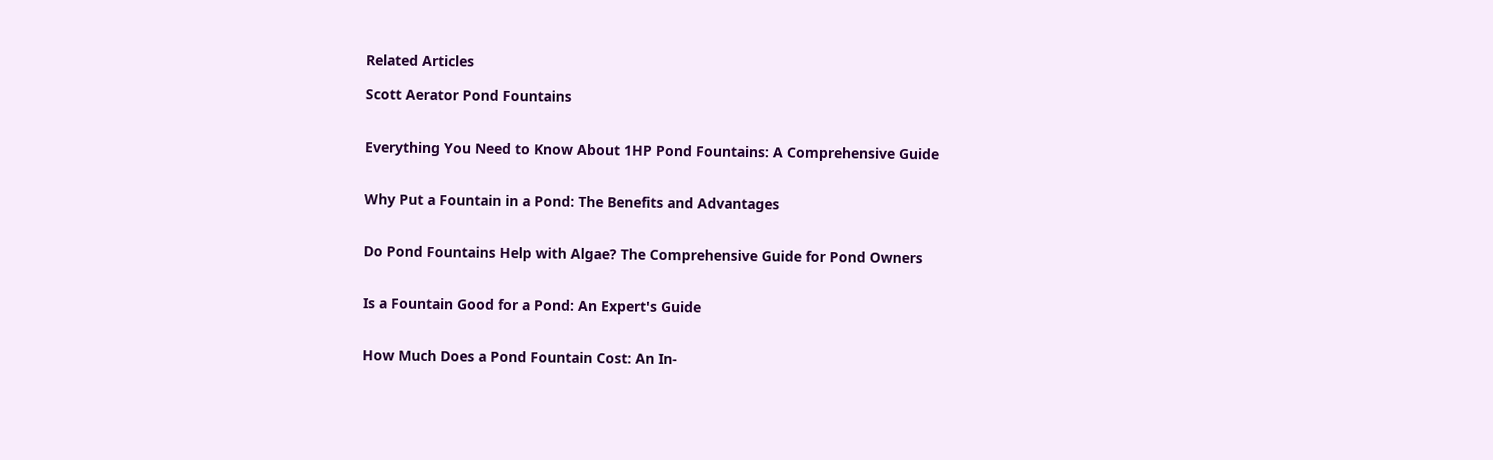Related Articles

Scott Aerator Pond Fountains


Everything You Need to Know About 1HP Pond Fountains: A Comprehensive Guide


Why Put a Fountain in a Pond: The Benefits and Advantages


Do Pond Fountains Help with Algae? The Comprehensive Guide for Pond Owners


Is a Fountain Good for a Pond: An Expert's Guide


How Much Does a Pond Fountain Cost: An In-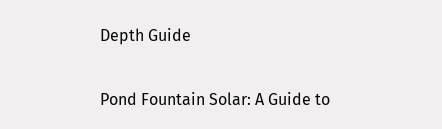Depth Guide


Pond Fountain Solar: A Guide to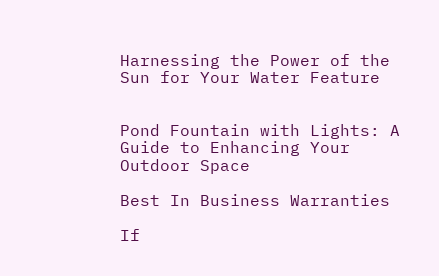Harnessing the Power of the Sun for Your Water Feature


Pond Fountain with Lights: A Guide to Enhancing Your Outdoor Space

Best In Business Warranties

If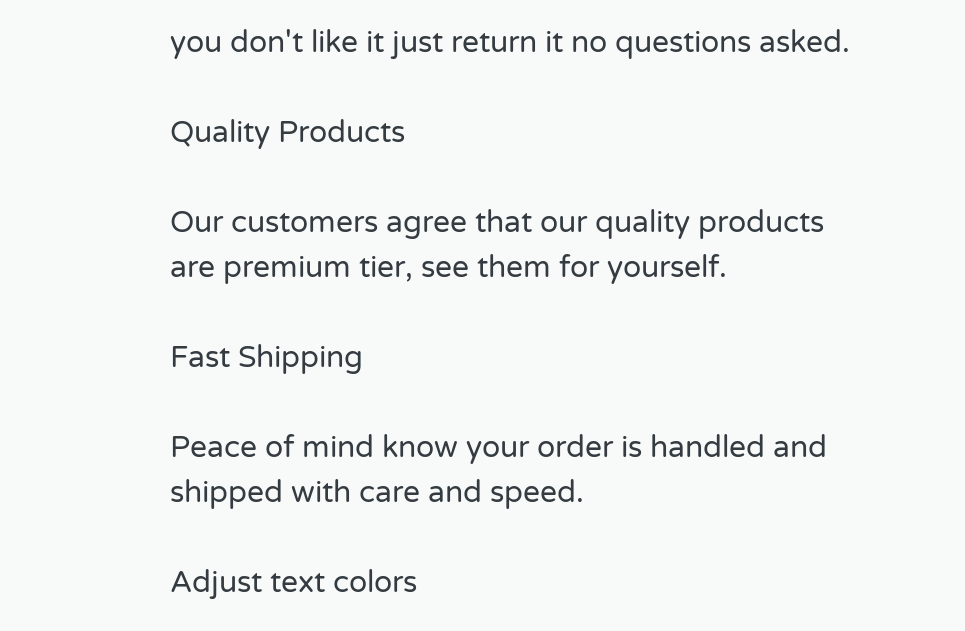you don't like it just return it no questions asked.

Quality Products

Our customers agree that our quality products are premium tier, see them for yourself.

Fast Shipping

Peace of mind know your order is handled and shipped with care and speed.

Adjust text colors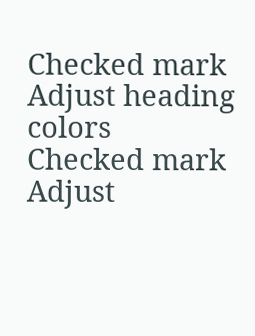Checked mark
Adjust heading colors
Checked mark
Adjust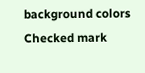background colors
Checked mark